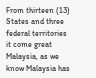From thirteen (13) States and three federal territories it come great Malaysia, as we know Malaysia has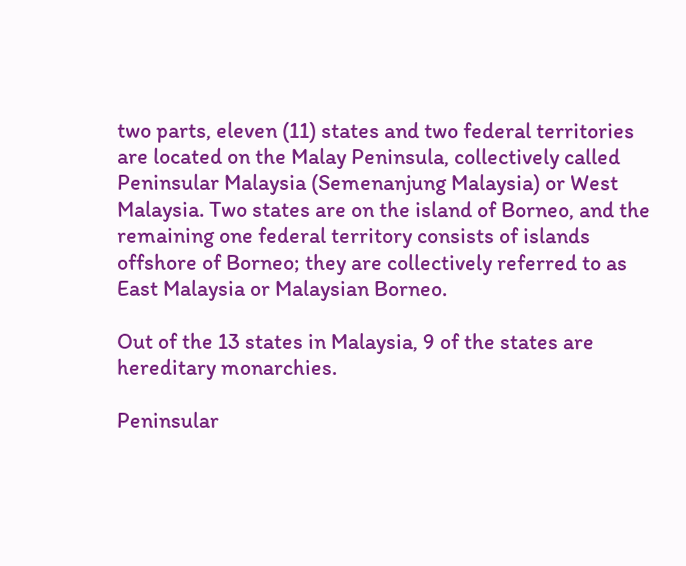two parts, eleven (11) states and two federal territories are located on the Malay Peninsula, collectively called Peninsular Malaysia (Semenanjung Malaysia) or West Malaysia. Two states are on the island of Borneo, and the remaining one federal territory consists of islands offshore of Borneo; they are collectively referred to as East Malaysia or Malaysian Borneo.

Out of the 13 states in Malaysia, 9 of the states are hereditary monarchies.

Peninsular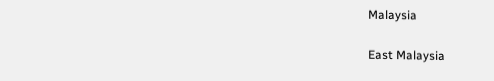Malaysia

East Malaysia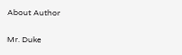About Author

Mr. Duke